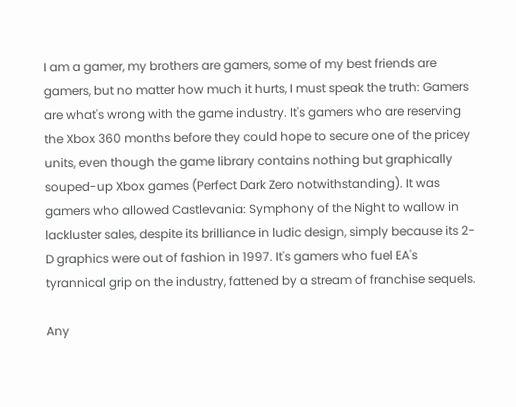I am a gamer, my brothers are gamers, some of my best friends are gamers, but no matter how much it hurts, I must speak the truth: Gamers are what's wrong with the game industry. It's gamers who are reserving the Xbox 360 months before they could hope to secure one of the pricey units, even though the game library contains nothing but graphically souped-up Xbox games (Perfect Dark Zero notwithstanding). It was gamers who allowed Castlevania: Symphony of the Night to wallow in lackluster sales, despite its brilliance in ludic design, simply because its 2-D graphics were out of fashion in 1997. It's gamers who fuel EA's tyrannical grip on the industry, fattened by a stream of franchise sequels.

Any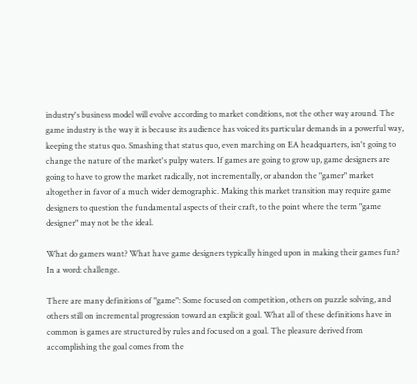industry's business model will evolve according to market conditions, not the other way around. The game industry is the way it is because its audience has voiced its particular demands in a powerful way, keeping the status quo. Smashing that status quo, even marching on EA headquarters, isn't going to change the nature of the market's pulpy waters. If games are going to grow up, game designers are going to have to grow the market radically, not incrementally, or abandon the "gamer" market altogether in favor of a much wider demographic. Making this market transition may require game designers to question the fundamental aspects of their craft, to the point where the term "game designer" may not be the ideal.

What do gamers want? What have game designers typically hinged upon in making their games fun? In a word: challenge.

There are many definitions of "game": Some focused on competition, others on puzzle solving, and others still on incremental progression toward an explicit goal. What all of these definitions have in common is games are structured by rules and focused on a goal. The pleasure derived from accomplishing the goal comes from the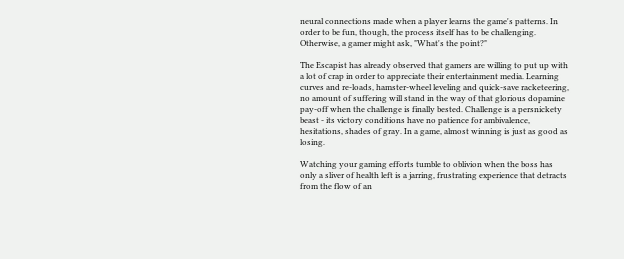neural connections made when a player learns the game's patterns. In order to be fun, though, the process itself has to be challenging. Otherwise, a gamer might ask, "What's the point?"

The Escapist has already observed that gamers are willing to put up with a lot of crap in order to appreciate their entertainment media. Learning curves and re-loads, hamster-wheel leveling and quick-save racketeering, no amount of suffering will stand in the way of that glorious dopamine pay-off when the challenge is finally bested. Challenge is a persnickety beast - its victory conditions have no patience for ambivalence, hesitations, shades of gray. In a game, almost winning is just as good as losing.

Watching your gaming efforts tumble to oblivion when the boss has only a sliver of health left is a jarring, frustrating experience that detracts from the flow of an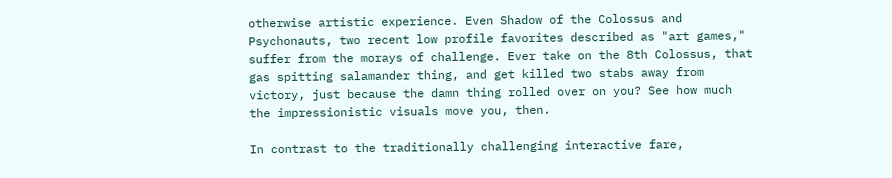otherwise artistic experience. Even Shadow of the Colossus and Psychonauts, two recent low profile favorites described as "art games," suffer from the morays of challenge. Ever take on the 8th Colossus, that gas spitting salamander thing, and get killed two stabs away from victory, just because the damn thing rolled over on you? See how much the impressionistic visuals move you, then.

In contrast to the traditionally challenging interactive fare,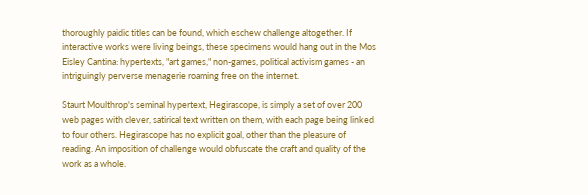thoroughly paidic titles can be found, which eschew challenge altogether. If interactive works were living beings, these specimens would hang out in the Mos Eisley Cantina: hypertexts, "art games," non-games, political activism games - an intriguingly perverse menagerie roaming free on the internet.

Staurt Moulthrop's seminal hypertext, Hegirascope, is simply a set of over 200 web pages with clever, satirical text written on them, with each page being linked to four others. Hegirascope has no explicit goal, other than the pleasure of reading. An imposition of challenge would obfuscate the craft and quality of the work as a whole.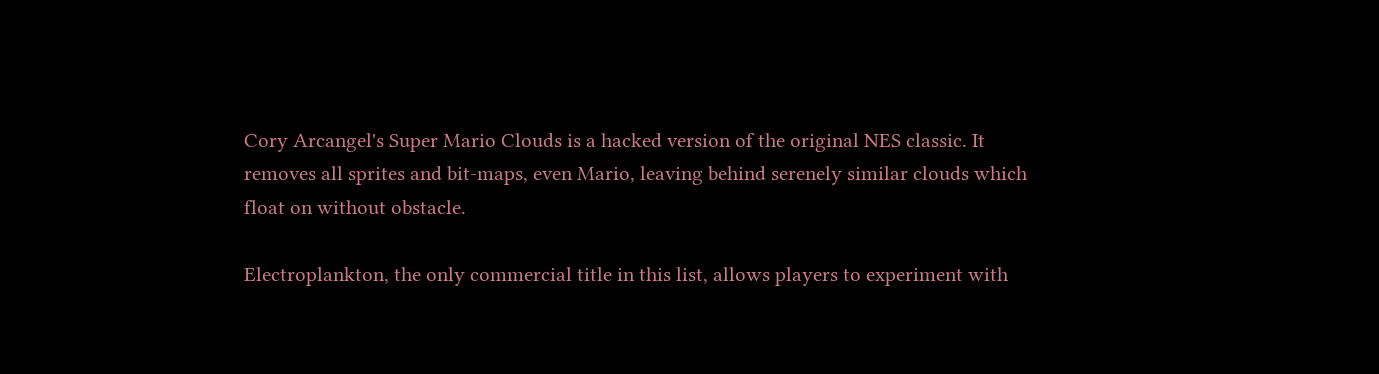Cory Arcangel's Super Mario Clouds is a hacked version of the original NES classic. It removes all sprites and bit-maps, even Mario, leaving behind serenely similar clouds which float on without obstacle.

Electroplankton, the only commercial title in this list, allows players to experiment with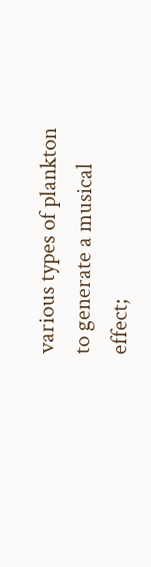various types of plankton to generate a musical effect;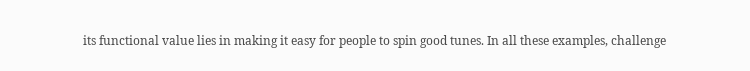its functional value lies in making it easy for people to spin good tunes. In all these examples, challenge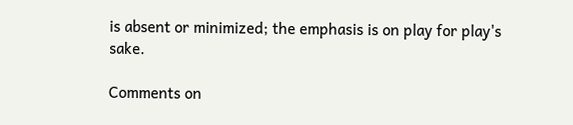is absent or minimized; the emphasis is on play for play's sake.

Comments on